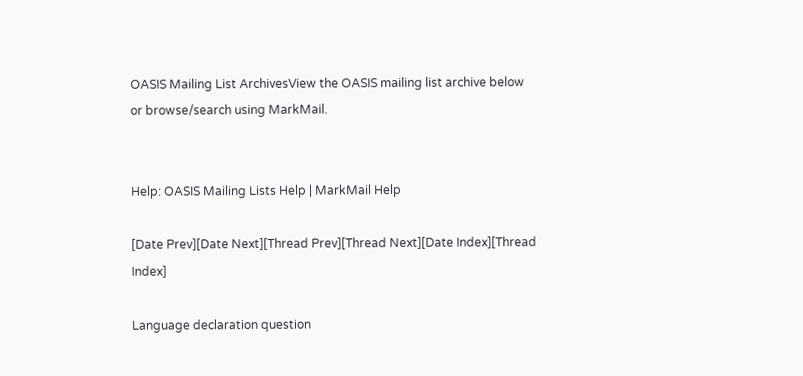OASIS Mailing List ArchivesView the OASIS mailing list archive below
or browse/search using MarkMail.


Help: OASIS Mailing Lists Help | MarkMail Help

[Date Prev][Date Next][Thread Prev][Thread Next][Date Index][Thread Index]

Language declaration question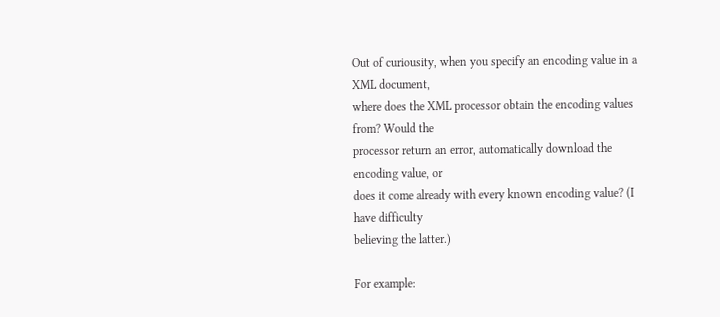Out of curiousity, when you specify an encoding value in a XML document,
where does the XML processor obtain the encoding values from? Would the
processor return an error, automatically download the encoding value, or
does it come already with every known encoding value? (I have difficulty
believing the latter.)

For example: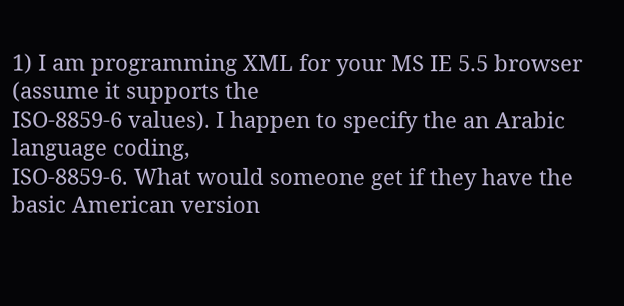1) I am programming XML for your MS IE 5.5 browser (assume it supports the
ISO-8859-6 values). I happen to specify the an Arabic language coding,
ISO-8859-6. What would someone get if they have the basic American version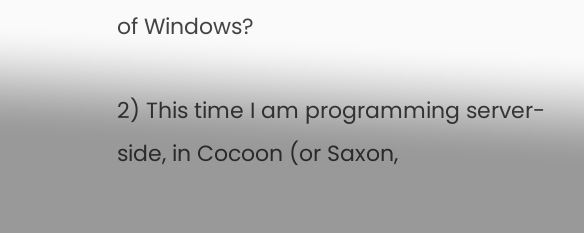of Windows?

2) This time I am programming server-side, in Cocoon (or Saxon,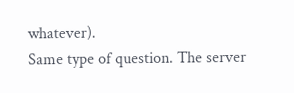whatever).
Same type of question. The server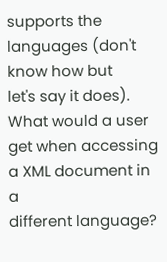supports the languages (don't know how but
let's say it does). What would a user get when accessing a XML document in a
different language?